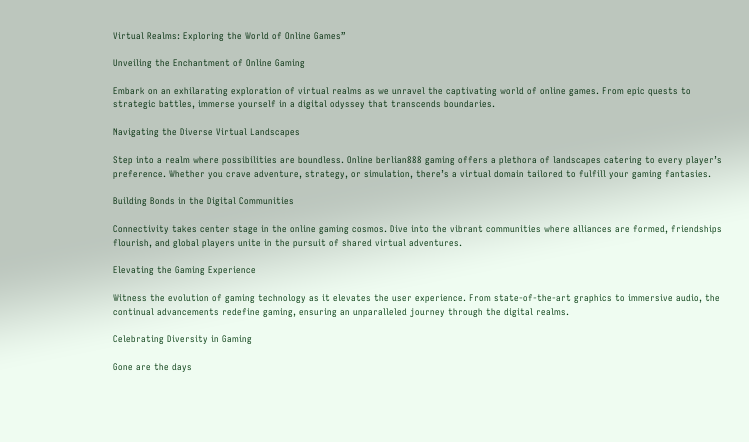Virtual Realms: Exploring the World of Online Games”

Unveiling the Enchantment of Online Gaming

Embark on an exhilarating exploration of virtual realms as we unravel the captivating world of online games. From epic quests to strategic battles, immerse yourself in a digital odyssey that transcends boundaries.

Navigating the Diverse Virtual Landscapes

Step into a realm where possibilities are boundless. Online berlian888 gaming offers a plethora of landscapes catering to every player’s preference. Whether you crave adventure, strategy, or simulation, there’s a virtual domain tailored to fulfill your gaming fantasies.

Building Bonds in the Digital Communities

Connectivity takes center stage in the online gaming cosmos. Dive into the vibrant communities where alliances are formed, friendships flourish, and global players unite in the pursuit of shared virtual adventures.

Elevating the Gaming Experience

Witness the evolution of gaming technology as it elevates the user experience. From state-of-the-art graphics to immersive audio, the continual advancements redefine gaming, ensuring an unparalleled journey through the digital realms.

Celebrating Diversity in Gaming

Gone are the days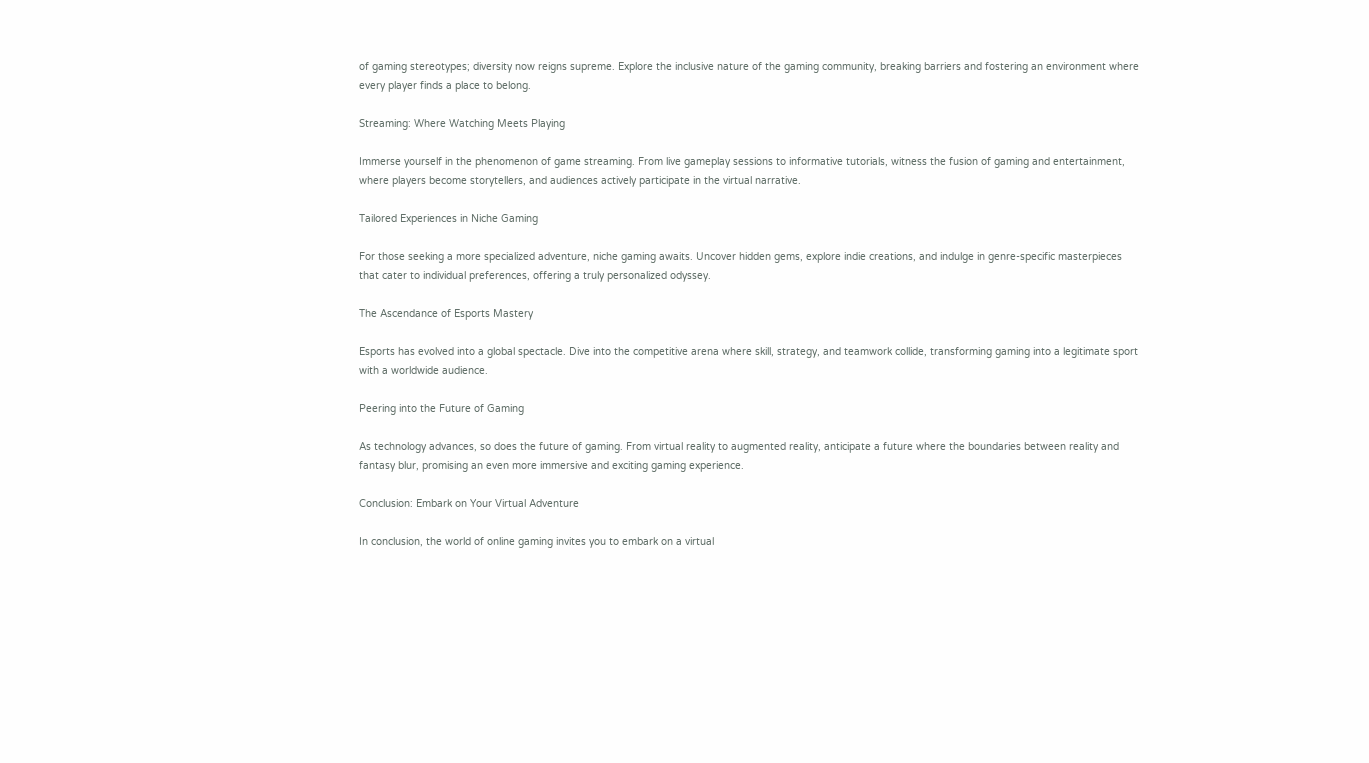of gaming stereotypes; diversity now reigns supreme. Explore the inclusive nature of the gaming community, breaking barriers and fostering an environment where every player finds a place to belong.

Streaming: Where Watching Meets Playing

Immerse yourself in the phenomenon of game streaming. From live gameplay sessions to informative tutorials, witness the fusion of gaming and entertainment, where players become storytellers, and audiences actively participate in the virtual narrative.

Tailored Experiences in Niche Gaming

For those seeking a more specialized adventure, niche gaming awaits. Uncover hidden gems, explore indie creations, and indulge in genre-specific masterpieces that cater to individual preferences, offering a truly personalized odyssey.

The Ascendance of Esports Mastery

Esports has evolved into a global spectacle. Dive into the competitive arena where skill, strategy, and teamwork collide, transforming gaming into a legitimate sport with a worldwide audience.

Peering into the Future of Gaming

As technology advances, so does the future of gaming. From virtual reality to augmented reality, anticipate a future where the boundaries between reality and fantasy blur, promising an even more immersive and exciting gaming experience.

Conclusion: Embark on Your Virtual Adventure

In conclusion, the world of online gaming invites you to embark on a virtual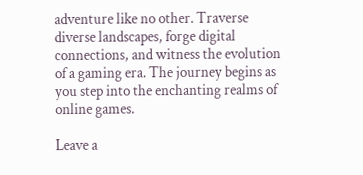adventure like no other. Traverse diverse landscapes, forge digital connections, and witness the evolution of a gaming era. The journey begins as you step into the enchanting realms of online games.

Leave a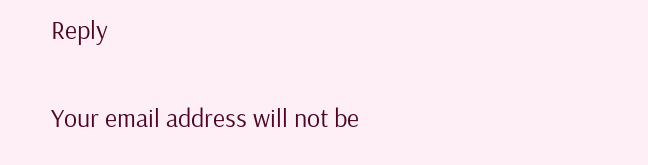Reply

Your email address will not be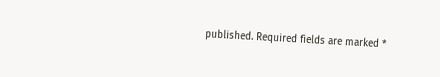published. Required fields are marked *